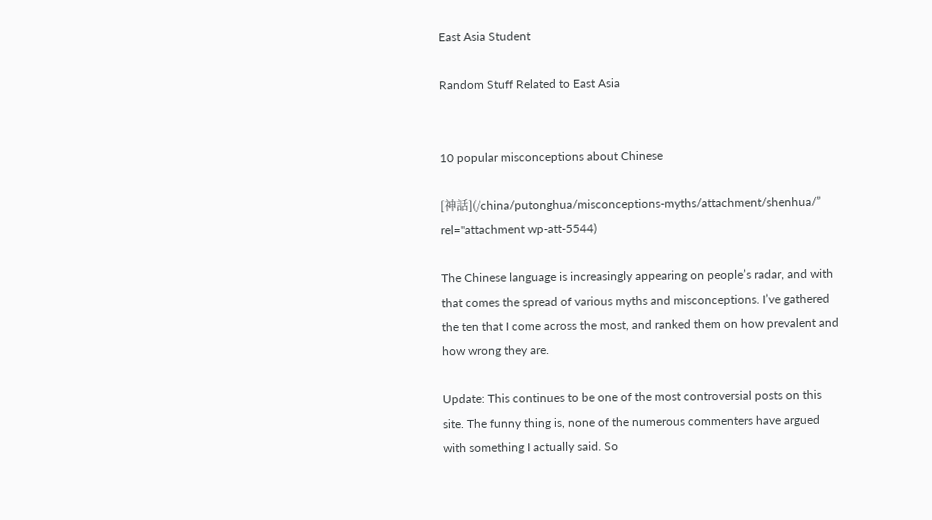East Asia Student

Random Stuff Related to East Asia


10 popular misconceptions about Chinese

[神話](/china/putonghua/misconceptions-myths/attachment/shenhua/” rel="attachment wp-att-5544)

The Chinese language is increasingly appearing on people’s radar, and with that comes the spread of various myths and misconceptions. I’ve gathered the ten that I come across the most, and ranked them on how prevalent and how wrong they are.

Update: This continues to be one of the most controversial posts on this site. The funny thing is, none of the numerous commenters have argued with something I actually said. So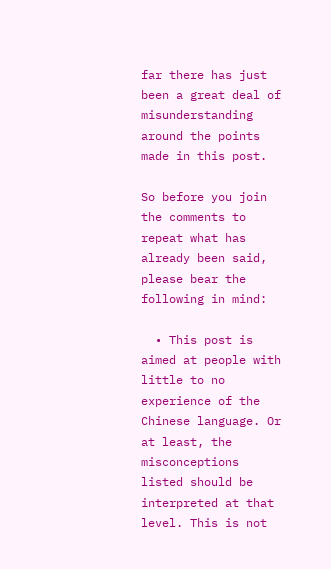far there has just been a great deal of misunderstanding around the points made in this post.

So before you join the comments to repeat what has already been said, please bear the following in mind:

  • This post is aimed at people with little to no experience of the Chinese language. Or at least, the misconceptions listed should be interpreted at that level. This is not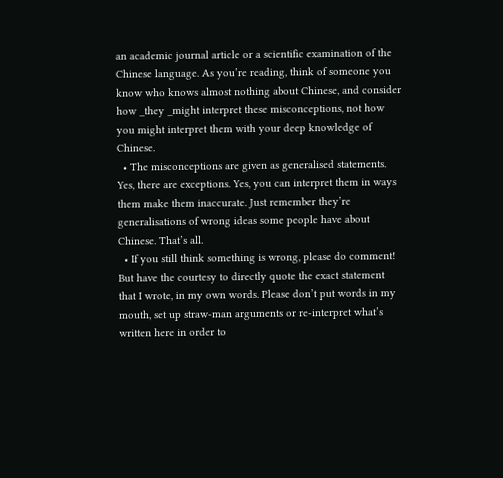an academic journal article or a scientific examination of the Chinese language. As you’re reading, think of someone you know who knows almost nothing about Chinese, and consider how _they _might interpret these misconceptions, not how you might interpret them with your deep knowledge of Chinese.
  • The misconceptions are given as generalised statements. Yes, there are exceptions. Yes, you can interpret them in ways them make them inaccurate. Just remember they’re generalisations of wrong ideas some people have about Chinese. That’s all.
  • If you still think something is wrong, please do comment! But have the courtesy to directly quote the exact statement that I wrote, in my own words. Please don’t put words in my mouth, set up straw-man arguments or re-interpret what’s written here in order to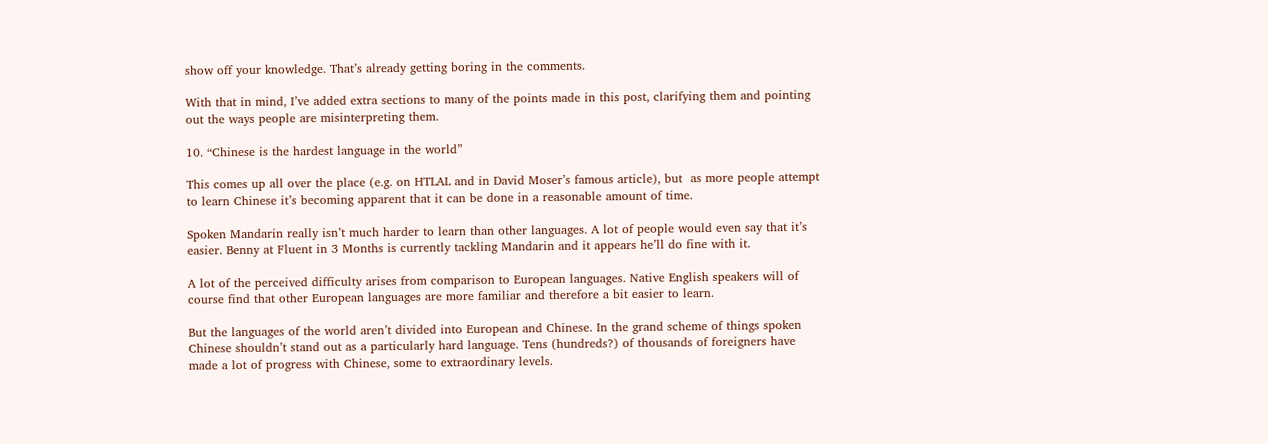show off your knowledge. That’s already getting boring in the comments.

With that in mind, I’ve added extra sections to many of the points made in this post, clarifying them and pointing out the ways people are misinterpreting them.

10. “Chinese is the hardest language in the world”

This comes up all over the place (e.g. on HTLAL and in David Moser’s famous article), but  as more people attempt to learn Chinese it’s becoming apparent that it can be done in a reasonable amount of time.

Spoken Mandarin really isn’t much harder to learn than other languages. A lot of people would even say that it’s easier. Benny at Fluent in 3 Months is currently tackling Mandarin and it appears he’ll do fine with it.

A lot of the perceived difficulty arises from comparison to European languages. Native English speakers will of course find that other European languages are more familiar and therefore a bit easier to learn.

But the languages of the world aren’t divided into European and Chinese. In the grand scheme of things spoken Chinese shouldn’t stand out as a particularly hard language. Tens (hundreds?) of thousands of foreigners have made a lot of progress with Chinese, some to extraordinary levels.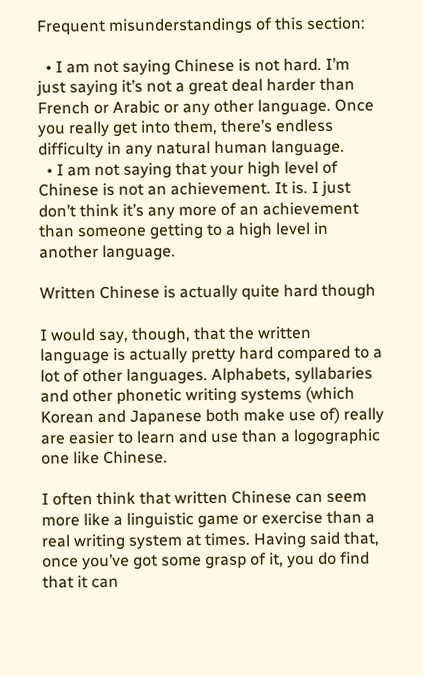Frequent misunderstandings of this section:

  • I am not saying Chinese is not hard. I’m just saying it’s not a great deal harder than French or Arabic or any other language. Once you really get into them, there’s endless difficulty in any natural human language.
  • I am not saying that your high level of Chinese is not an achievement. It is. I just don’t think it’s any more of an achievement than someone getting to a high level in another language.

Written Chinese is actually quite hard though

I would say, though, that the written language is actually pretty hard compared to a lot of other languages. Alphabets, syllabaries and other phonetic writing systems (which Korean and Japanese both make use of) really are easier to learn and use than a logographic one like Chinese.

I often think that written Chinese can seem more like a linguistic game or exercise than a real writing system at times. Having said that, once you’ve got some grasp of it, you do find that it can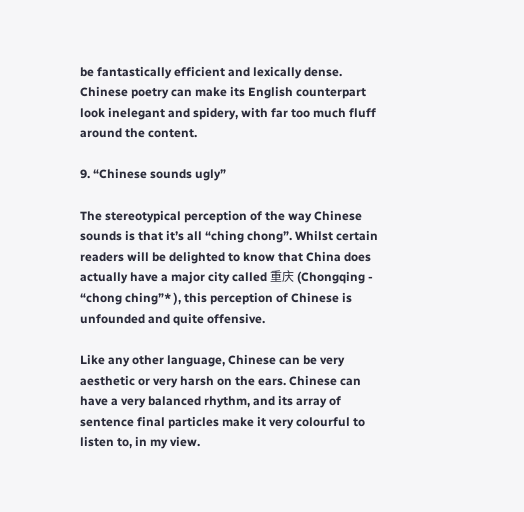be fantastically efficient and lexically dense. Chinese poetry can make its English counterpart look inelegant and spidery, with far too much fluff around the content.

9. “Chinese sounds ugly”

The stereotypical perception of the way Chinese sounds is that it’s all “ching chong”. Whilst certain readers will be delighted to know that China does actually have a major city called 重庆 (Chongqing - “chong ching”* ), this perception of Chinese is unfounded and quite offensive.

Like any other language, Chinese can be very aesthetic or very harsh on the ears. Chinese can have a very balanced rhythm, and its array of sentence final particles make it very colourful to listen to, in my view.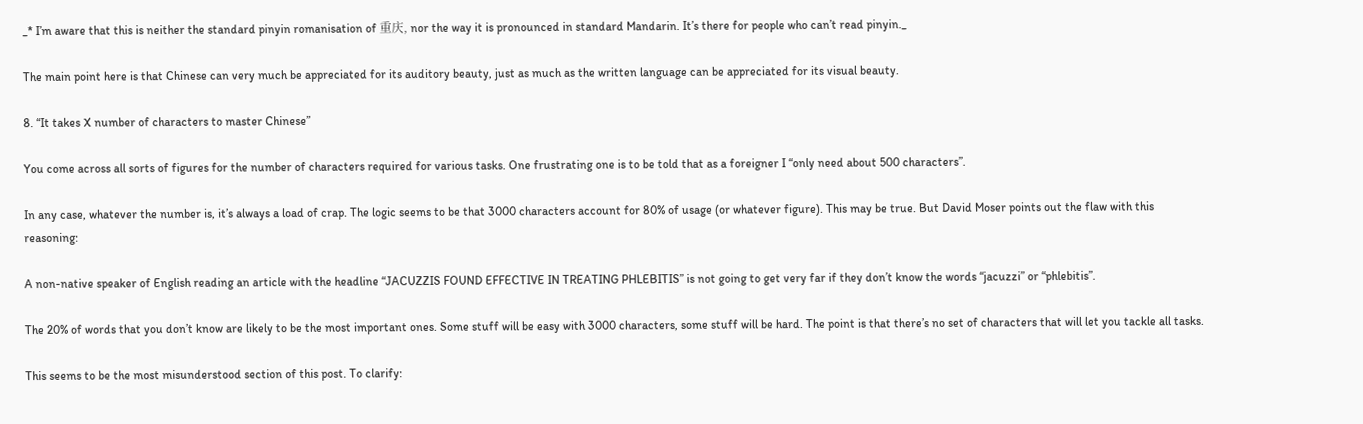_* I’m aware that this is neither the standard pinyin romanisation of 重庆, nor the way it is pronounced in standard Mandarin. It’s there for people who can’t read pinyin._

The main point here is that Chinese can very much be appreciated for its auditory beauty, just as much as the written language can be appreciated for its visual beauty.

8. “It takes X number of characters to master Chinese”

You come across all sorts of figures for the number of characters required for various tasks. One frustrating one is to be told that as a foreigner I “only need about 500 characters”.

In any case, whatever the number is, it’s always a load of crap. The logic seems to be that 3000 characters account for 80% of usage (or whatever figure). This may be true. But David Moser points out the flaw with this reasoning:

A non-native speaker of English reading an article with the headline “JACUZZIS FOUND EFFECTIVE IN TREATING PHLEBITIS” is not going to get very far if they don’t know the words “jacuzzi” or “phlebitis”.

The 20% of words that you don’t know are likely to be the most important ones. Some stuff will be easy with 3000 characters, some stuff will be hard. The point is that there’s no set of characters that will let you tackle all tasks.

This seems to be the most misunderstood section of this post. To clarify: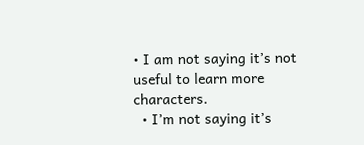• I am not saying it’s not useful to learn more characters.
  • I’m not saying it’s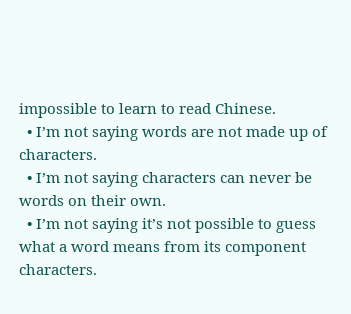impossible to learn to read Chinese.
  • I’m not saying words are not made up of characters.
  • I’m not saying characters can never be words on their own.
  • I’m not saying it’s not possible to guess what a word means from its component characters.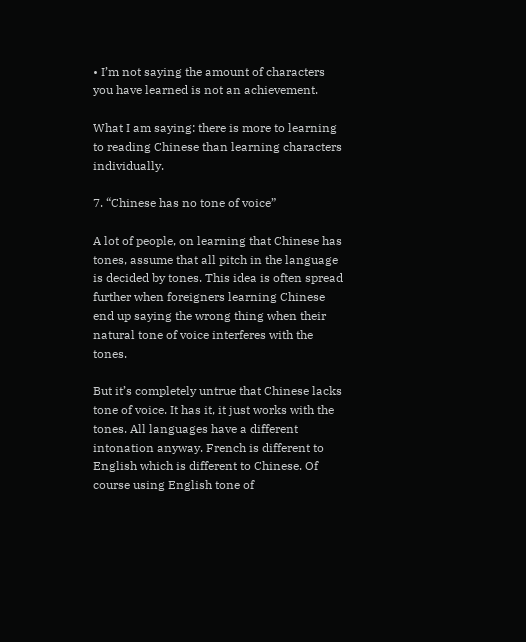• I’m not saying the amount of characters you have learned is not an achievement.

What I am saying: there is more to learning to reading Chinese than learning characters individually.

7. “Chinese has no tone of voice”

A lot of people, on learning that Chinese has tones, assume that all pitch in the language is decided by tones. This idea is often spread further when foreigners learning Chinese end up saying the wrong thing when their natural tone of voice interferes with the tones.

But it’s completely untrue that Chinese lacks tone of voice. It has it, it just works with the tones. All languages have a different intonation anyway. French is different to English which is different to Chinese. Of course using English tone of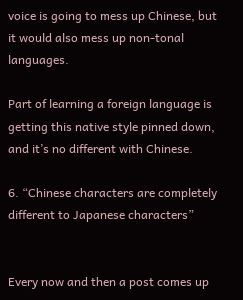voice is going to mess up Chinese, but it would also mess up non-tonal languages.

Part of learning a foreign language is getting this native style pinned down, and it’s no different with Chinese.

6. “Chinese characters are completely different to Japanese characters”


Every now and then a post comes up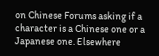on Chinese Forums asking if a character is a Chinese one or a Japanese one. Elsewhere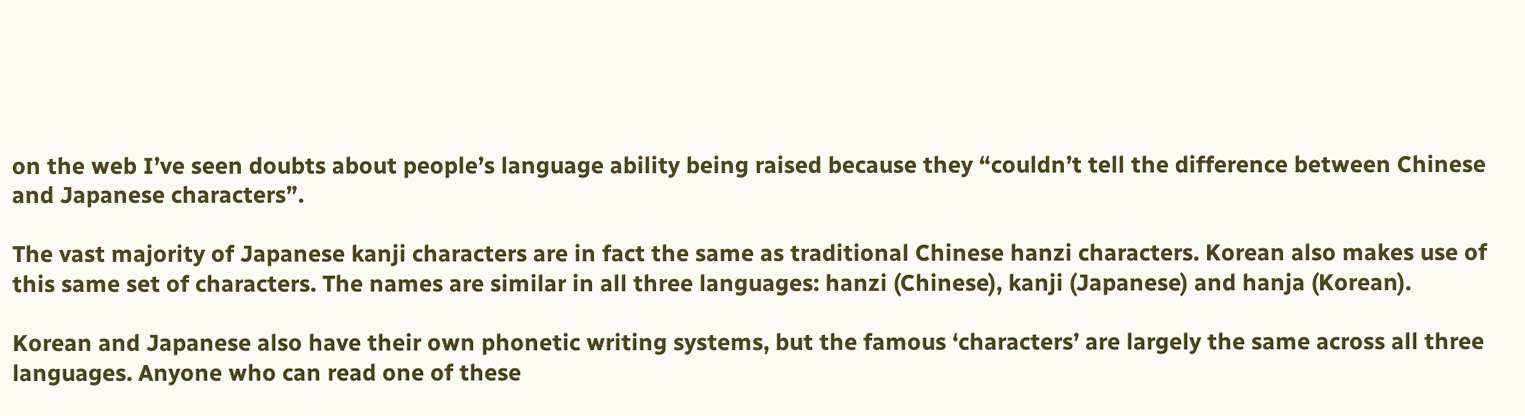on the web I’ve seen doubts about people’s language ability being raised because they “couldn’t tell the difference between Chinese and Japanese characters”.

The vast majority of Japanese kanji characters are in fact the same as traditional Chinese hanzi characters. Korean also makes use of this same set of characters. The names are similar in all three languages: hanzi (Chinese), kanji (Japanese) and hanja (Korean).

Korean and Japanese also have their own phonetic writing systems, but the famous ‘characters’ are largely the same across all three languages. Anyone who can read one of these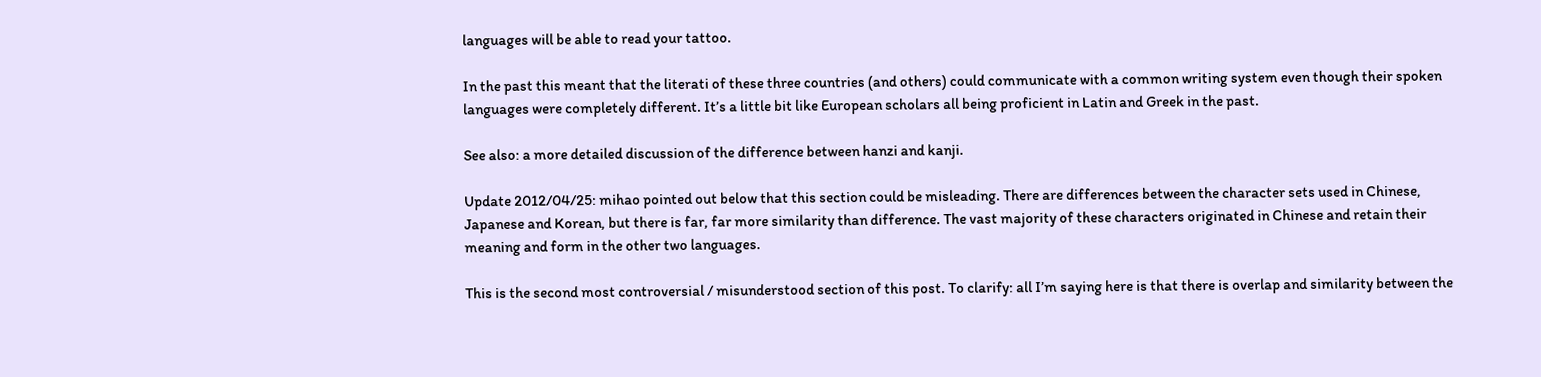languages will be able to read your tattoo.

In the past this meant that the literati of these three countries (and others) could communicate with a common writing system even though their spoken languages were completely different. It’s a little bit like European scholars all being proficient in Latin and Greek in the past.

See also: a more detailed discussion of the difference between hanzi and kanji.

Update 2012/04/25: mihao pointed out below that this section could be misleading. There are differences between the character sets used in Chinese, Japanese and Korean, but there is far, far more similarity than difference. The vast majority of these characters originated in Chinese and retain their meaning and form in the other two languages.

This is the second most controversial / misunderstood section of this post. To clarify: all I’m saying here is that there is overlap and similarity between the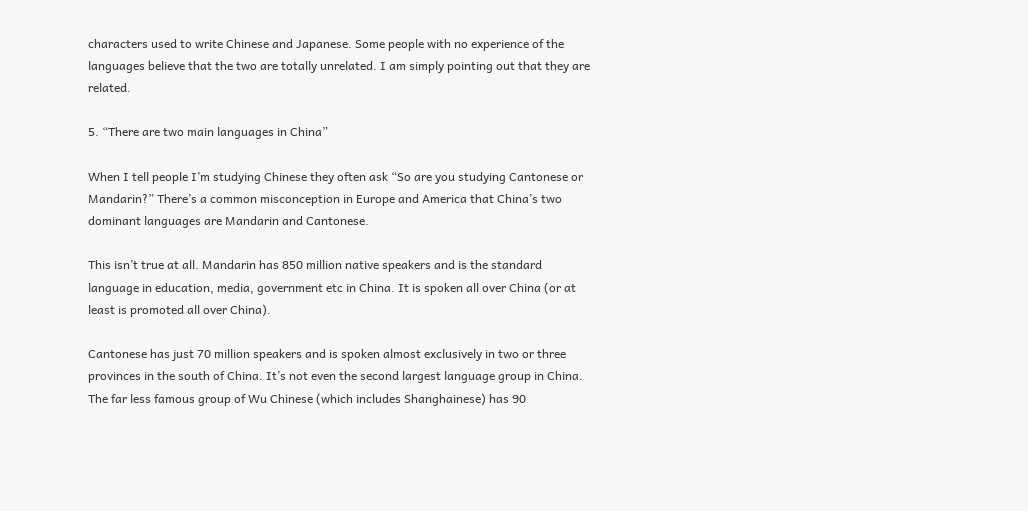characters used to write Chinese and Japanese. Some people with no experience of the languages believe that the two are totally unrelated. I am simply pointing out that they are related.

5. “There are two main languages in China”

When I tell people I’m studying Chinese they often ask “So are you studying Cantonese or Mandarin?” There’s a common misconception in Europe and America that China’s two dominant languages are Mandarin and Cantonese.

This isn’t true at all. Mandarin has 850 million native speakers and is the standard language in education, media, government etc in China. It is spoken all over China (or at least is promoted all over China).

Cantonese has just 70 million speakers and is spoken almost exclusively in two or three provinces in the south of China. It’s not even the second largest language group in China. The far less famous group of Wu Chinese (which includes Shanghainese) has 90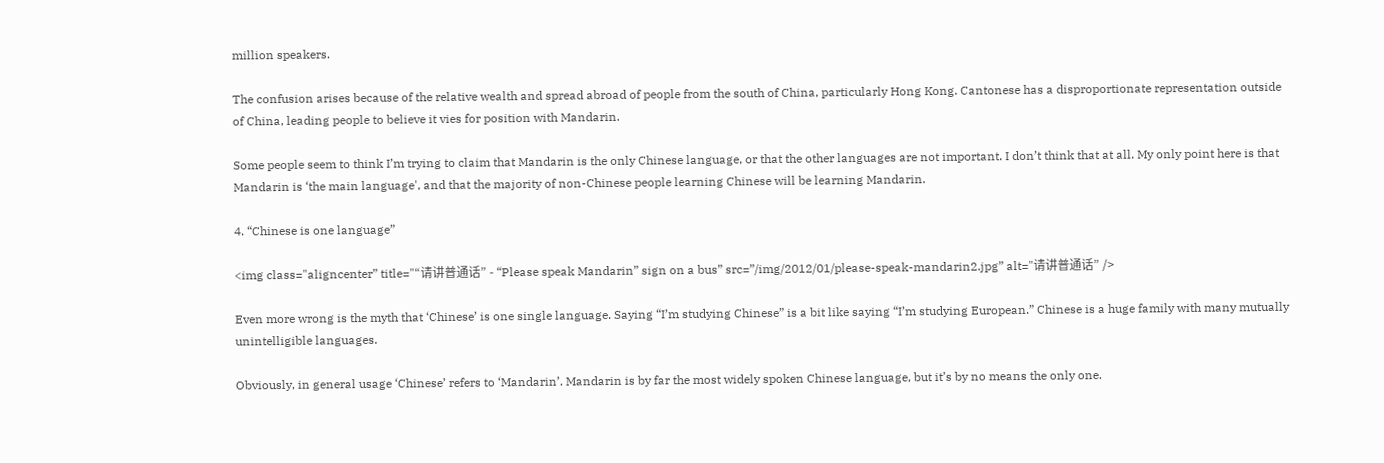million speakers.

The confusion arises because of the relative wealth and spread abroad of people from the south of China, particularly Hong Kong. Cantonese has a disproportionate representation outside of China, leading people to believe it vies for position with Mandarin.

Some people seem to think I’m trying to claim that Mandarin is the only Chinese language, or that the other languages are not important. I don’t think that at all. My only point here is that Mandarin is ‘the main language', and that the majority of non-Chinese people learning Chinese will be learning Mandarin.

4. “Chinese is one language”

<img class="aligncenter” title="“请讲普通话” - “Please speak Mandarin” sign on a bus” src=”/img/2012/01/please-speak-mandarin2.jpg” alt="请讲普通话” />

Even more wrong is the myth that ‘Chinese’ is one single language. Saying “I’m studying Chinese” is a bit like saying “I’m studying European.” Chinese is a huge family with many mutually unintelligible languages.

Obviously, in general usage ‘Chinese’ refers to ‘Mandarin’. Mandarin is by far the most widely spoken Chinese language, but it’s by no means the only one.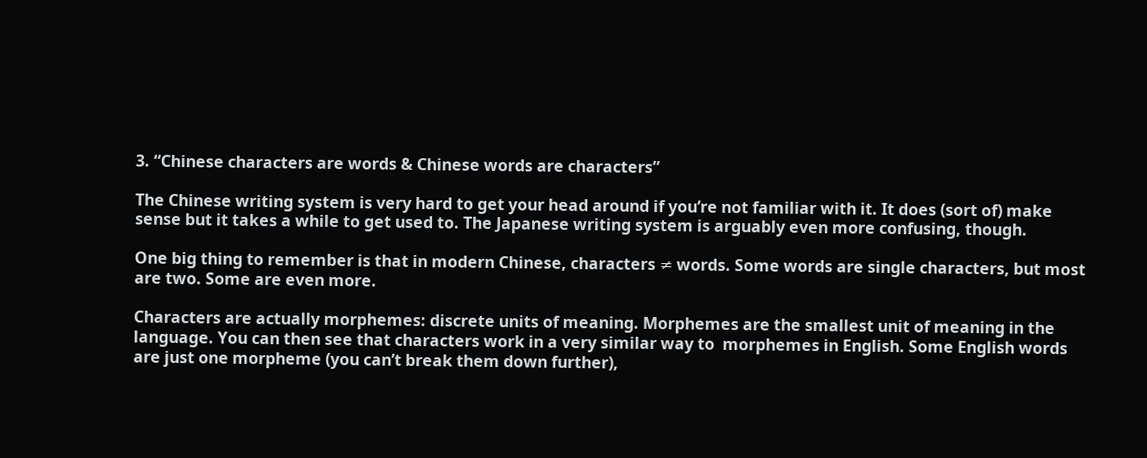3. “Chinese characters are words & Chinese words are characters”

The Chinese writing system is very hard to get your head around if you’re not familiar with it. It does (sort of) make sense but it takes a while to get used to. The Japanese writing system is arguably even more confusing, though.

One big thing to remember is that in modern Chinese, characters ≠ words. Some words are single characters, but most are two. Some are even more.

Characters are actually morphemes: discrete units of meaning. Morphemes are the smallest unit of meaning in the language. You can then see that characters work in a very similar way to  morphemes in English. Some English words are just one morpheme (you can’t break them down further),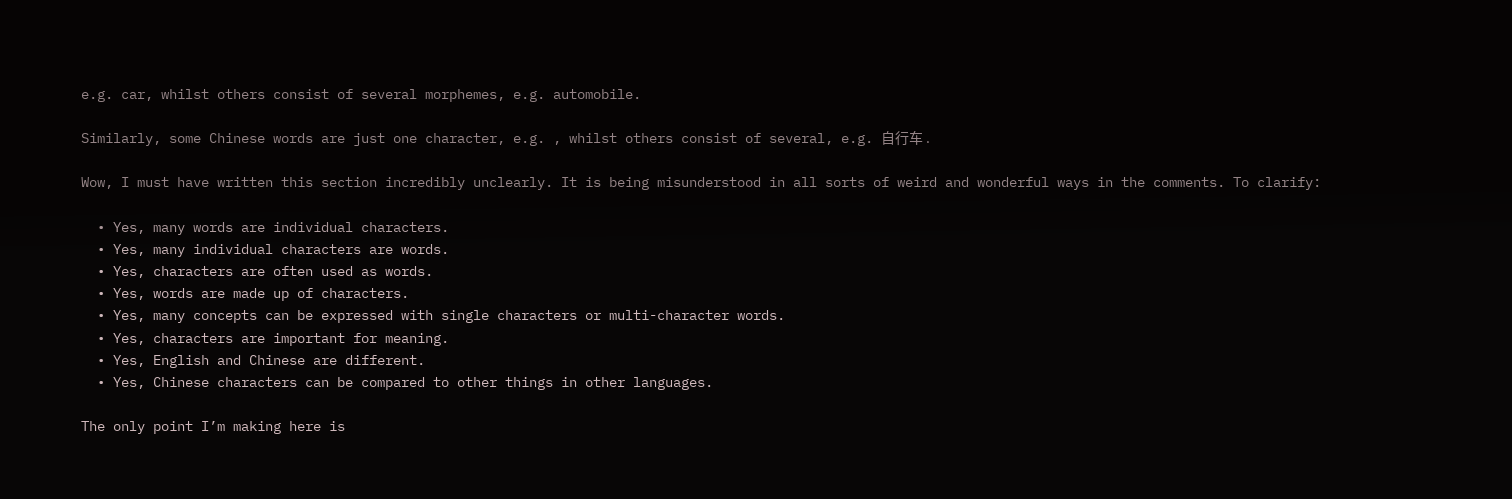e.g. car, whilst others consist of several morphemes, e.g. automobile.

Similarly, some Chinese words are just one character, e.g. , whilst others consist of several, e.g. 自行车 .

Wow, I must have written this section incredibly unclearly. It is being misunderstood in all sorts of weird and wonderful ways in the comments. To clarify:

  • Yes, many words are individual characters.
  • Yes, many individual characters are words.
  • Yes, characters are often used as words.
  • Yes, words are made up of characters.
  • Yes, many concepts can be expressed with single characters or multi-character words.
  • Yes, characters are important for meaning.
  • Yes, English and Chinese are different.
  • Yes, Chinese characters can be compared to other things in other languages.

The only point I’m making here is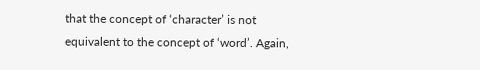that the concept of ‘character’ is not equivalent to the concept of ‘word’. Again,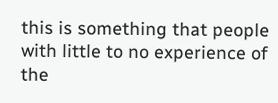this is something that people with little to no experience of the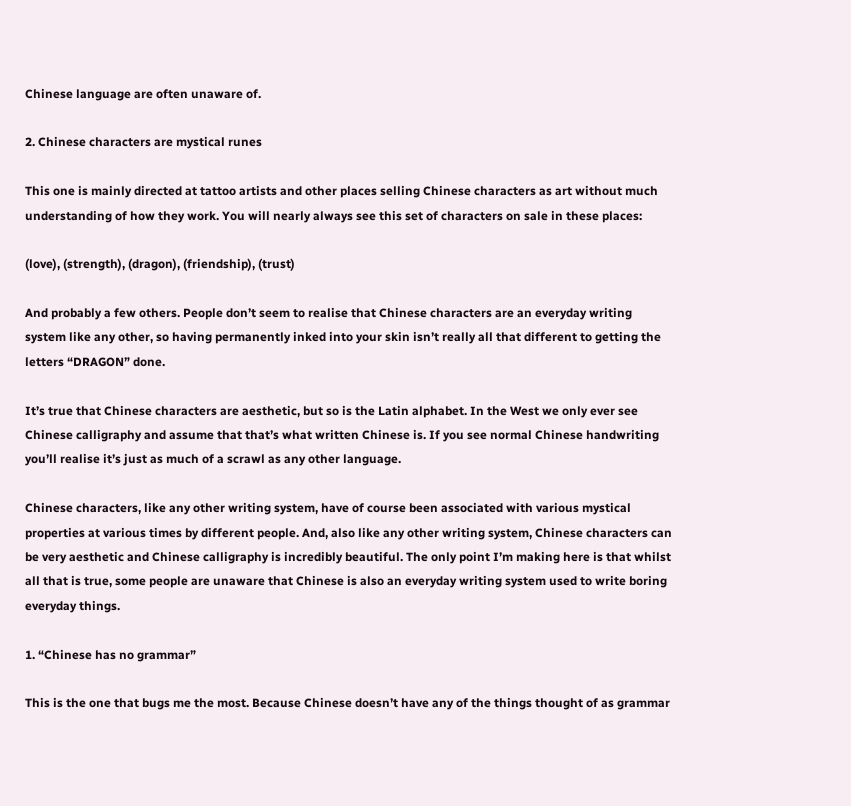Chinese language are often unaware of.

2. Chinese characters are mystical runes

This one is mainly directed at tattoo artists and other places selling Chinese characters as art without much understanding of how they work. You will nearly always see this set of characters on sale in these places:

(love), (strength), (dragon), (friendship), (trust)

And probably a few others. People don’t seem to realise that Chinese characters are an everyday writing system like any other, so having permanently inked into your skin isn’t really all that different to getting the letters “DRAGON” done.

It’s true that Chinese characters are aesthetic, but so is the Latin alphabet. In the West we only ever see Chinese calligraphy and assume that that’s what written Chinese is. If you see normal Chinese handwriting you’ll realise it’s just as much of a scrawl as any other language.

Chinese characters, like any other writing system, have of course been associated with various mystical properties at various times by different people. And, also like any other writing system, Chinese characters can be very aesthetic and Chinese calligraphy is incredibly beautiful. The only point I’m making here is that whilst all that is true, some people are unaware that Chinese is also an everyday writing system used to write boring everyday things.

1. “Chinese has no grammar”

This is the one that bugs me the most. Because Chinese doesn’t have any of the things thought of as grammar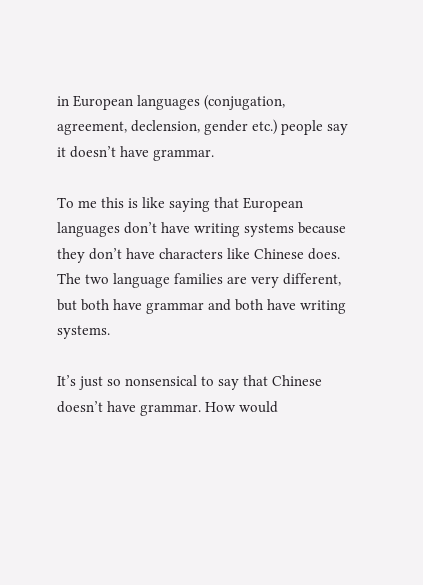in European languages (conjugation, agreement, declension, gender etc.) people say it doesn’t have grammar.

To me this is like saying that European languages don’t have writing systems because they don’t have characters like Chinese does. The two language families are very different, but both have grammar and both have writing systems.

It’s just so nonsensical to say that Chinese doesn’t have grammar. How would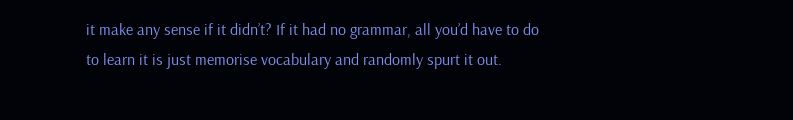it make any sense if it didn’t? If it had no grammar, all you’d have to do to learn it is just memorise vocabulary and randomly spurt it out.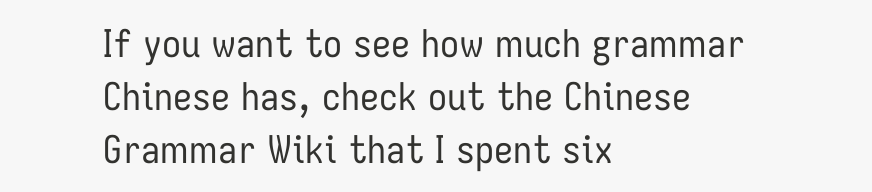If you want to see how much grammar Chinese has, check out the Chinese Grammar Wiki that I spent six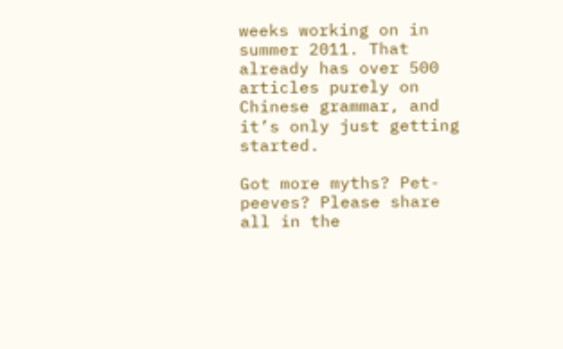weeks working on in summer 2011. That already has over 500 articles purely on Chinese grammar, and it’s only just getting started.

Got more myths? Pet-peeves? Please share all in the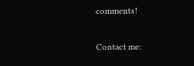comments!

Contact me: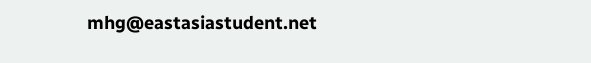mhg@eastasiastudent.net